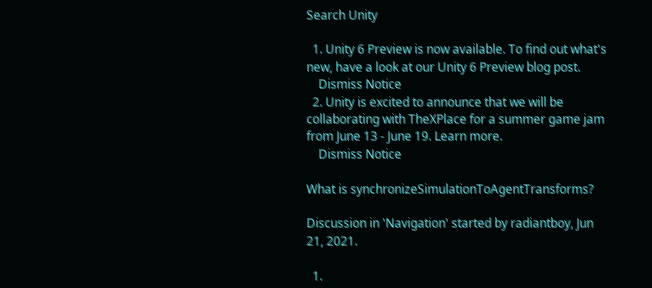Search Unity

  1. Unity 6 Preview is now available. To find out what's new, have a look at our Unity 6 Preview blog post.
    Dismiss Notice
  2. Unity is excited to announce that we will be collaborating with TheXPlace for a summer game jam from June 13 - June 19. Learn more.
    Dismiss Notice

What is synchronizeSimulationToAgentTransforms?

Discussion in 'Navigation' started by radiantboy, Jun 21, 2021.

  1.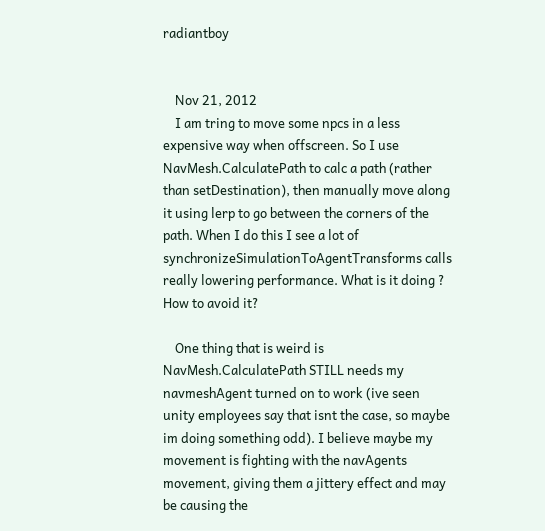radiantboy


    Nov 21, 2012
    I am tring to move some npcs in a less expensive way when offscreen. So I use NavMesh.CalculatePath to calc a path (rather than setDestination), then manually move along it using lerp to go between the corners of the path. When I do this I see a lot of synchronizeSimulationToAgentTransforms calls really lowering performance. What is it doing ? How to avoid it?

    One thing that is weird is NavMesh.CalculatePath STILL needs my navmeshAgent turned on to work (ive seen unity employees say that isnt the case, so maybe im doing something odd). I believe maybe my movement is fighting with the navAgents movement, giving them a jittery effect and may be causing the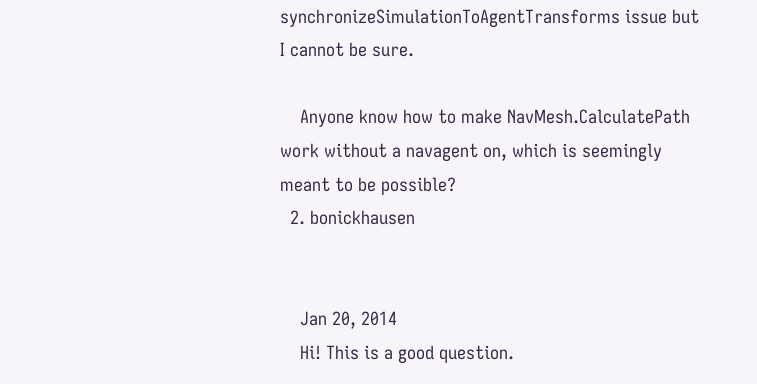synchronizeSimulationToAgentTransforms issue but I cannot be sure.

    Anyone know how to make NavMesh.CalculatePath work without a navagent on, which is seemingly meant to be possible?
  2. bonickhausen


    Jan 20, 2014
    Hi! This is a good question.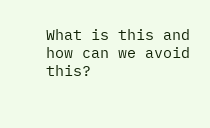What is this and how can we avoid this?